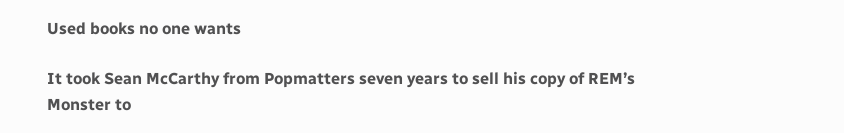Used books no one wants

It took Sean McCarthy from Popmatters seven years to sell his copy of REM’s Monster to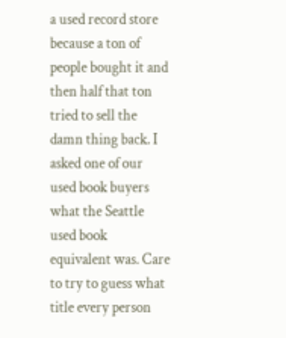a used record store because a ton of people bought it and then half that ton tried to sell the damn thing back. I asked one of our used book buyers what the Seattle used book equivalent was. Care to try to guess what title every person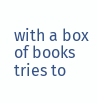with a box of books tries to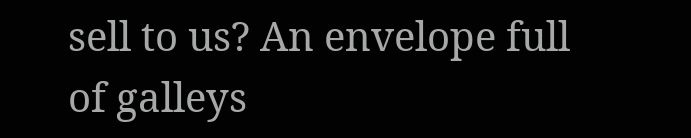sell to us? An envelope full of galleys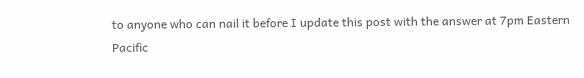to anyone who can nail it before I update this post with the answer at 7pm Eastern Pacific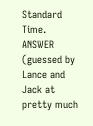Standard Time. ANSWER (guessed by Lance and Jack at pretty much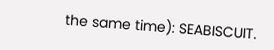the same time): SEABISCUIT.